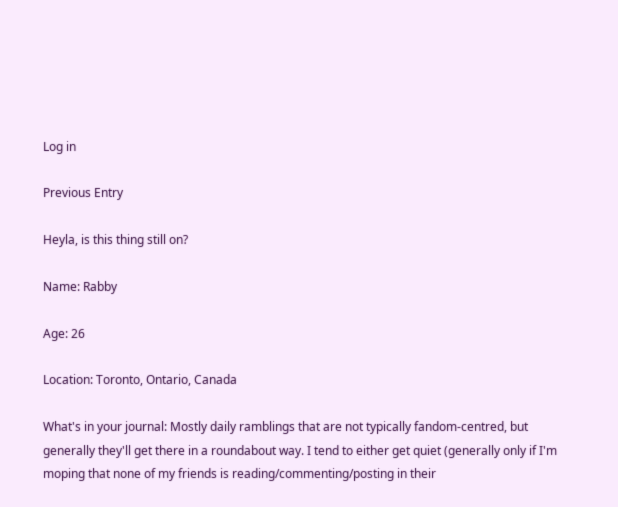Log in

Previous Entry

Heyla, is this thing still on?

Name: Rabby

Age: 26

Location: Toronto, Ontario, Canada

What's in your journal: Mostly daily ramblings that are not typically fandom-centred, but generally they'll get there in a roundabout way. I tend to either get quiet (generally only if I'm moping that none of my friends is reading/commenting/posting in their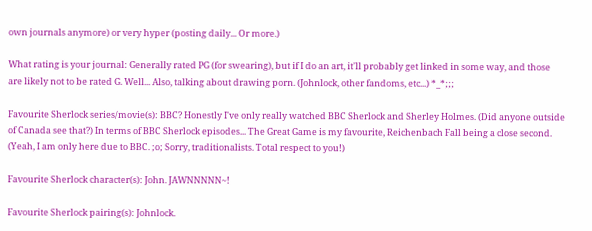own journals anymore) or very hyper (posting daily... Or more.)

What rating is your journal: Generally rated PG (for swearing), but if I do an art, it'll probably get linked in some way, and those are likely not to be rated G. Well... Also, talking about drawing porn. (Johnlock, other fandoms, etc...) *_*;;;

Favourite Sherlock series/movie(s): BBC? Honestly I've only really watched BBC Sherlock and Sherley Holmes. (Did anyone outside of Canada see that?) In terms of BBC Sherlock episodes... The Great Game is my favourite, Reichenbach Fall being a close second. (Yeah, I am only here due to BBC. ;o; Sorry, traditionalists. Total respect to you!)

Favourite Sherlock character(s): John. JAWNNNNN~!

Favourite Sherlock pairing(s): Johnlock.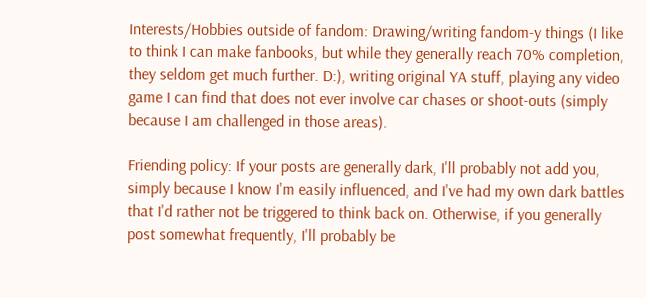Interests/Hobbies outside of fandom: Drawing/writing fandom-y things (I like to think I can make fanbooks, but while they generally reach 70% completion, they seldom get much further. D:), writing original YA stuff, playing any video game I can find that does not ever involve car chases or shoot-outs (simply because I am challenged in those areas).

Friending policy: If your posts are generally dark, I'll probably not add you, simply because I know I'm easily influenced, and I've had my own dark battles that I'd rather not be triggered to think back on. Otherwise, if you generally post somewhat frequently, I'll probably be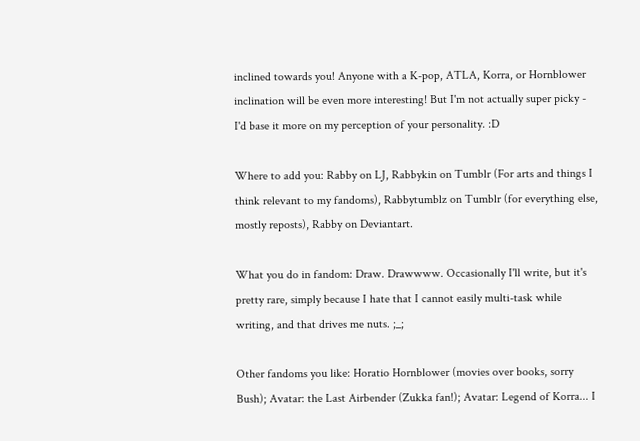inclined towards you! Anyone with a K-pop, ATLA, Korra, or Hornblower inclination will be even more interesting! But I'm not actually super picky - I'd base it more on my perception of your personality. :D

Where to add you: Rabby on LJ, Rabbykin on Tumblr (For arts and things I think relevant to my fandoms), Rabbytumblz on Tumblr (for everything else, mostly reposts), Rabby on Deviantart.

What you do in fandom: Draw. Drawwww. Occasionally I'll write, but it's pretty rare, simply because I hate that I cannot easily multi-task while writing, and that drives me nuts. ;_;

Other fandoms you like: Horatio Hornblower (movies over books, sorry Bush); Avatar: the Last Airbender (Zukka fan!); Avatar: Legend of Korra... I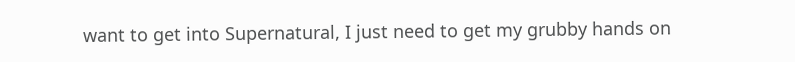want to get into Supernatural, I just need to get my grubby hands on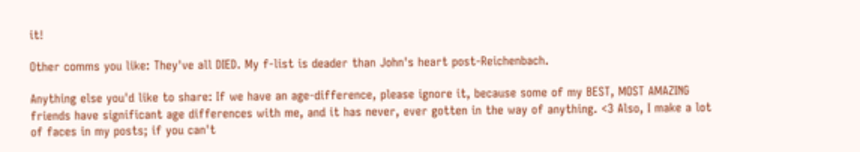it!

Other comms you like: They've all DIED. My f-list is deader than John's heart post-Reichenbach.

Anything else you'd like to share: If we have an age-difference, please ignore it, because some of my BEST, MOST AMAZING friends have significant age differences with me, and it has never, ever gotten in the way of anything. <3 Also, I make a lot of faces in my posts; if you can't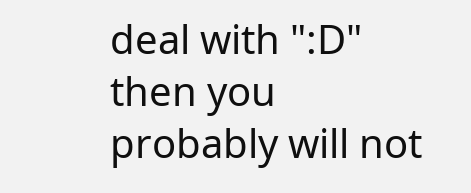deal with ":D" then you probably will not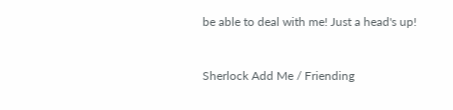be able to deal with me! Just a head's up!


Sherlock Add Me / Friending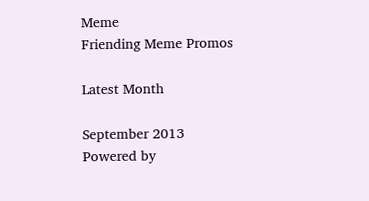Meme
Friending Meme Promos

Latest Month

September 2013
Powered by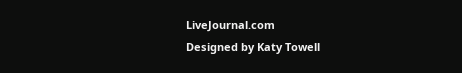LiveJournal.com
Designed by Katy Towell